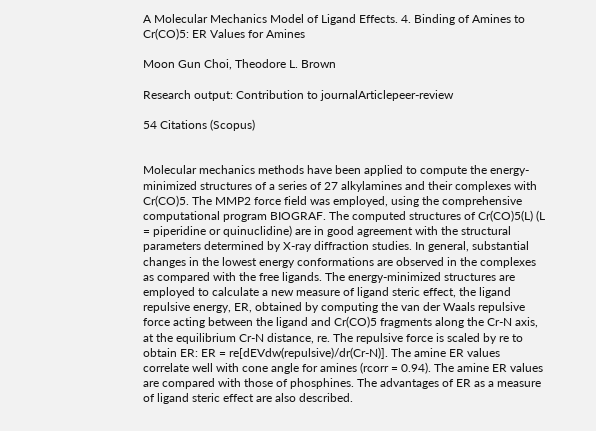A Molecular Mechanics Model of Ligand Effects. 4. Binding of Amines to Cr(CO)5: ER Values for Amines

Moon Gun Choi, Theodore L. Brown

Research output: Contribution to journalArticlepeer-review

54 Citations (Scopus)


Molecular mechanics methods have been applied to compute the energy-minimized structures of a series of 27 alkylamines and their complexes with Cr(CO)5. The MMP2 force field was employed, using the comprehensive computational program BIOGRAF. The computed structures of Cr(CO)5(L) (L = piperidine or quinuclidine) are in good agreement with the structural parameters determined by X-ray diffraction studies. In general, substantial changes in the lowest energy conformations are observed in the complexes as compared with the free ligands. The energy-minimized structures are employed to calculate a new measure of ligand steric effect, the ligand repulsive energy, ER, obtained by computing the van der Waals repulsive force acting between the ligand and Cr(CO)5 fragments along the Cr-N axis, at the equilibrium Cr-N distance, re. The repulsive force is scaled by re to obtain ER: ER = re[dEVdw(repulsive)/dr(Cr-N)]. The amine ER values correlate well with cone angle for amines (rcorr = 0.94). The amine ER values are compared with those of phosphines. The advantages of ER as a measure of ligand steric effect are also described.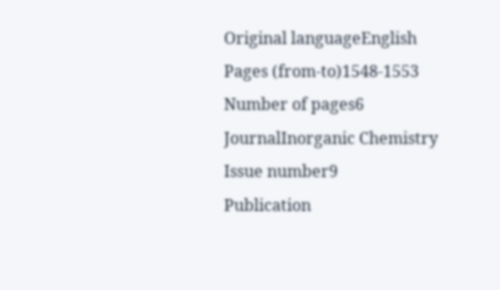Original languageEnglish
Pages (from-to)1548-1553
Number of pages6
JournalInorganic Chemistry
Issue number9
Publication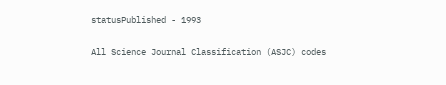statusPublished - 1993

All Science Journal Classification (ASJC) codes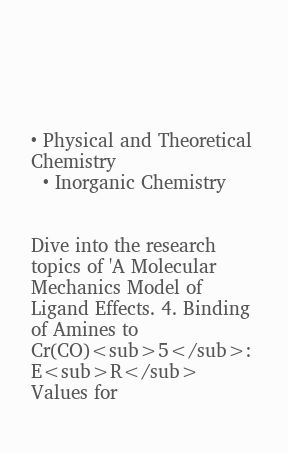• Physical and Theoretical Chemistry
  • Inorganic Chemistry


Dive into the research topics of 'A Molecular Mechanics Model of Ligand Effects. 4. Binding of Amines to Cr(CO)<sub>5</sub>: E<sub>R</sub> Values for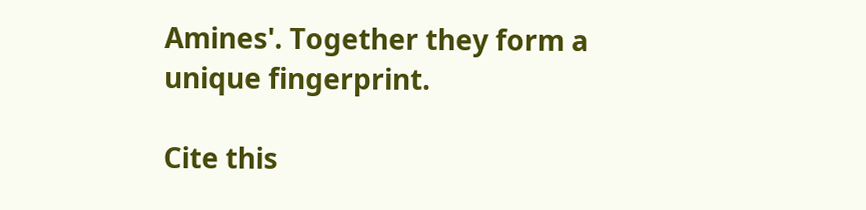Amines'. Together they form a unique fingerprint.

Cite this